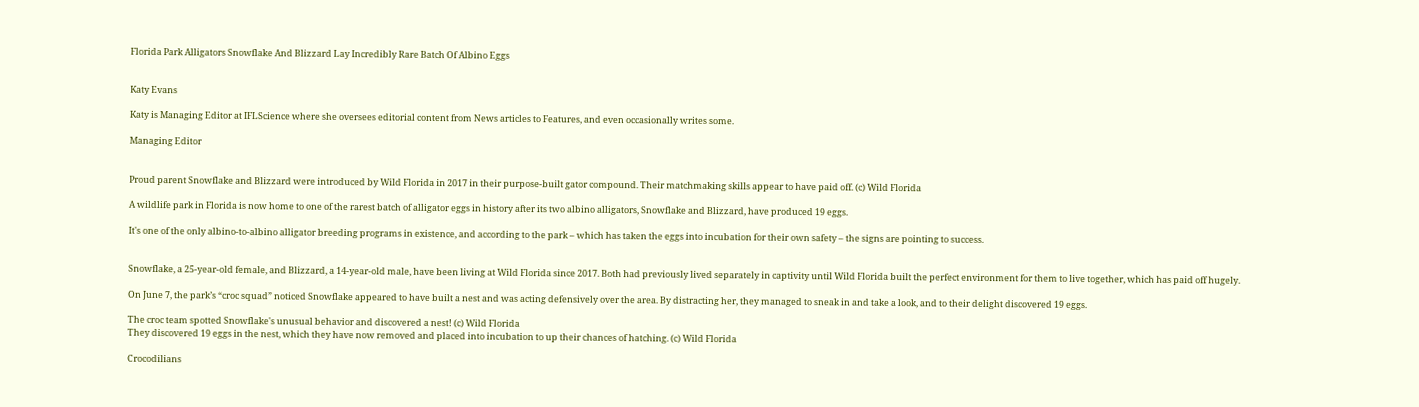Florida Park Alligators Snowflake And Blizzard Lay Incredibly Rare Batch Of Albino Eggs


Katy Evans

Katy is Managing Editor at IFLScience where she oversees editorial content from News articles to Features, and even occasionally writes some.

Managing Editor


Proud parent Snowflake and Blizzard were introduced by Wild Florida in 2017 in their purpose-built gator compound. Their matchmaking skills appear to have paid off. (c) Wild Florida

A wildlife park in Florida is now home to one of the rarest batch of alligator eggs in history after its two albino alligators, Snowflake and Blizzard, have produced 19 eggs.

It's one of the only albino-to-albino alligator breeding programs in existence, and according to the park – which has taken the eggs into incubation for their own safety – the signs are pointing to success.


Snowflake, a 25-year-old female, and Blizzard, a 14-year-old male, have been living at Wild Florida since 2017. Both had previously lived separately in captivity until Wild Florida built the perfect environment for them to live together, which has paid off hugely.

On June 7, the park’s “croc squad” noticed Snowflake appeared to have built a nest and was acting defensively over the area. By distracting her, they managed to sneak in and take a look, and to their delight discovered 19 eggs.

The croc team spotted Snowflake's unusual behavior and discovered a nest! (c) Wild Florida
They discovered 19 eggs in the nest, which they have now removed and placed into incubation to up their chances of hatching. (c) Wild Florida

Crocodilians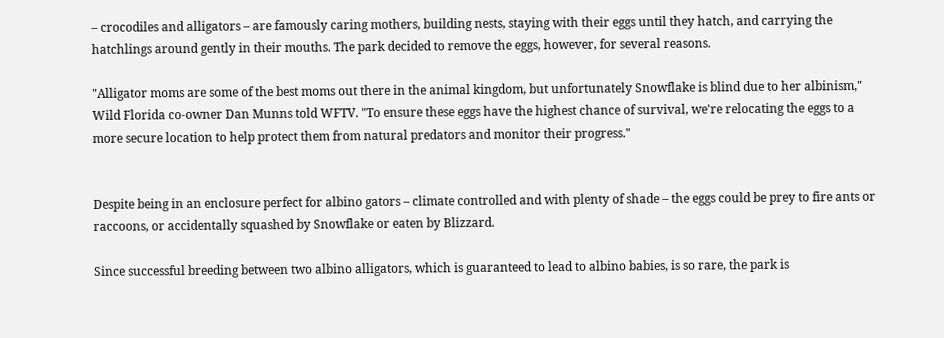– crocodiles and alligators – are famously caring mothers, building nests, staying with their eggs until they hatch, and carrying the hatchlings around gently in their mouths. The park decided to remove the eggs, however, for several reasons.

"Alligator moms are some of the best moms out there in the animal kingdom, but unfortunately Snowflake is blind due to her albinism," Wild Florida co-owner Dan Munns told WFTV. "To ensure these eggs have the highest chance of survival, we're relocating the eggs to a more secure location to help protect them from natural predators and monitor their progress."


Despite being in an enclosure perfect for albino gators – climate controlled and with plenty of shade – the eggs could be prey to fire ants or raccoons, or accidentally squashed by Snowflake or eaten by Blizzard.

Since successful breeding between two albino alligators, which is guaranteed to lead to albino babies, is so rare, the park is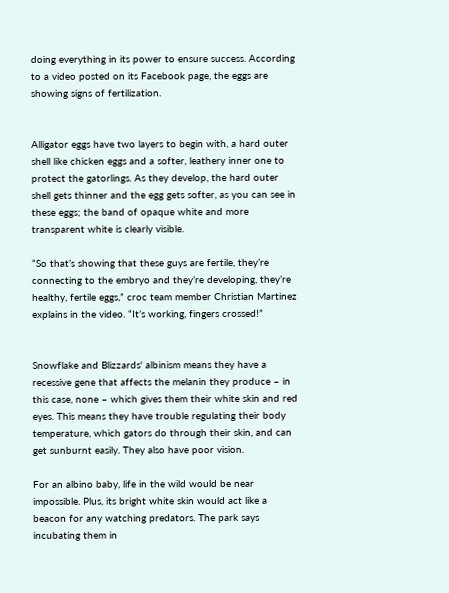doing everything in its power to ensure success. According to a video posted on its Facebook page, the eggs are showing signs of fertilization.


Alligator eggs have two layers to begin with, a hard outer shell like chicken eggs and a softer, leathery inner one to protect the gatorlings. As they develop, the hard outer shell gets thinner and the egg gets softer, as you can see in these eggs; the band of opaque white and more transparent white is clearly visible.

“So that’s showing that these guys are fertile, they’re connecting to the embryo and they’re developing, they’re healthy, fertile eggs,” croc team member Christian Martinez explains in the video. “It’s working, fingers crossed!”


Snowflake and Blizzards' albinism means they have a recessive gene that affects the melanin they produce – in this case, none – which gives them their white skin and red eyes. This means they have trouble regulating their body temperature, which gators do through their skin, and can get sunburnt easily. They also have poor vision.

For an albino baby, life in the wild would be near impossible. Plus, its bright white skin would act like a beacon for any watching predators. The park says incubating them in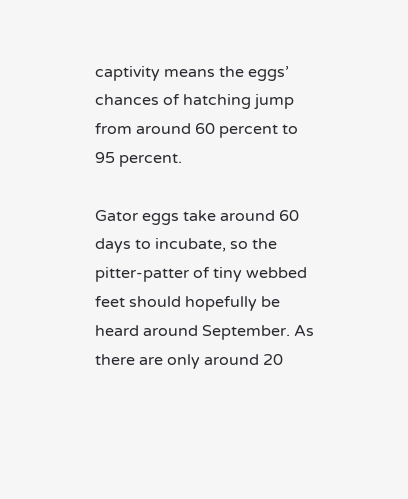captivity means the eggs’ chances of hatching jump from around 60 percent to 95 percent.

Gator eggs take around 60 days to incubate, so the pitter-patter of tiny webbed feet should hopefully be heard around September. As there are only around 20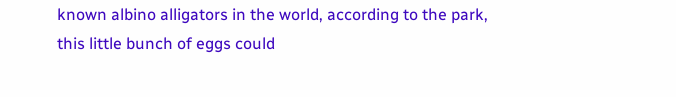known albino alligators in the world, according to the park, this little bunch of eggs could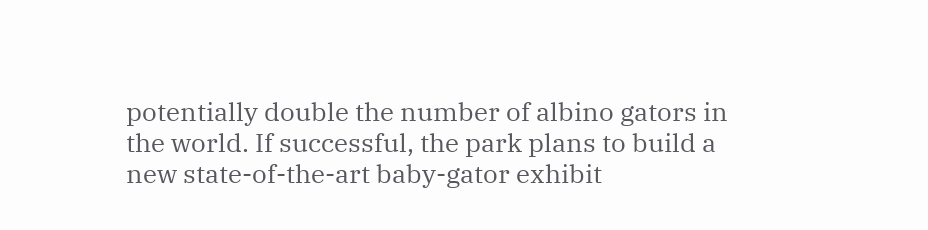potentially double the number of albino gators in the world. If successful, the park plans to build a new state-of-the-art baby-gator exhibit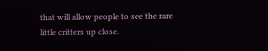that will allow people to see the rare little critters up close.